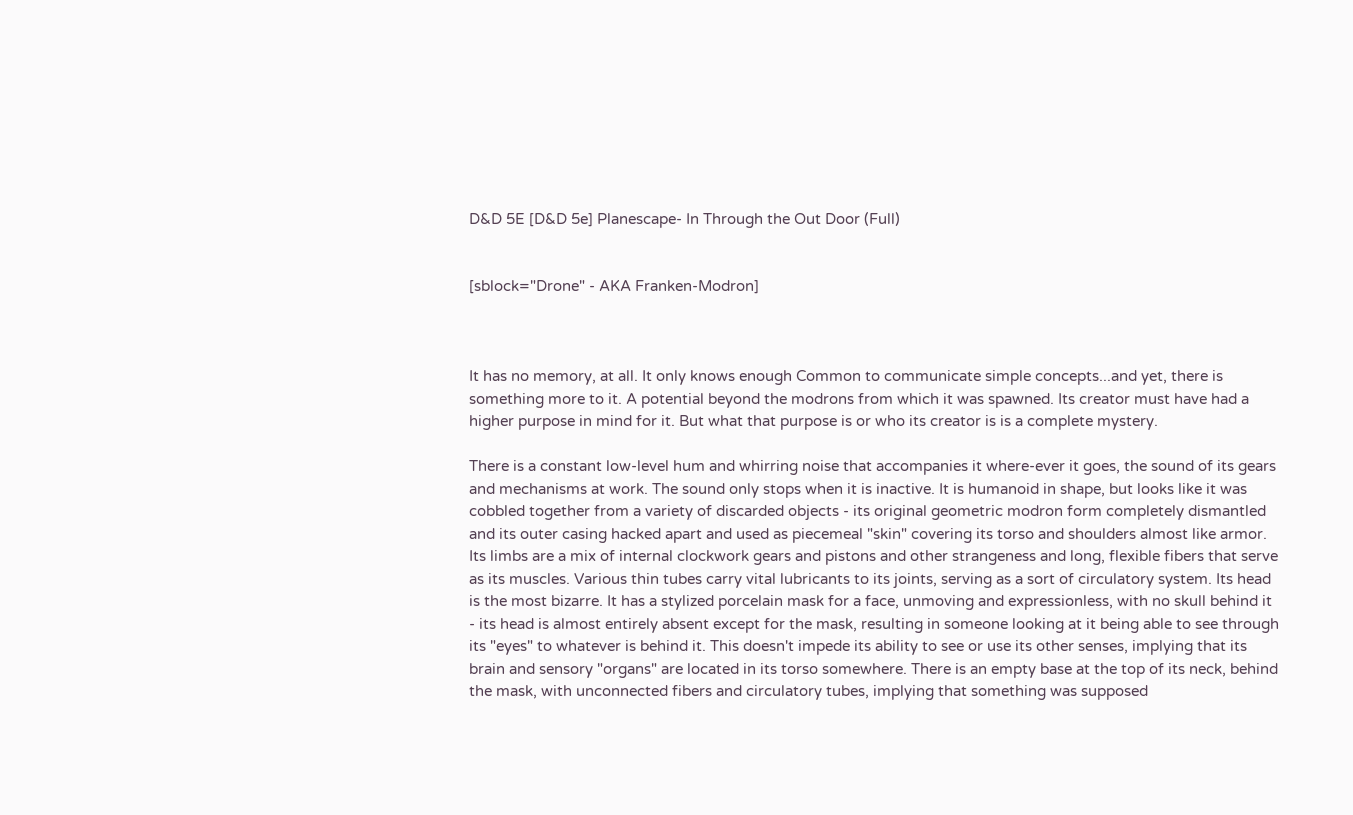D&D 5E [D&D 5e] Planescape- In Through the Out Door (Full)


[sblock="Drone" - AKA Franken-Modron]



It has no memory, at all. It only knows enough Common to communicate simple concepts...and yet, there is something more to it. A potential beyond the modrons from which it was spawned. Its creator must have had a higher purpose in mind for it. But what that purpose is or who its creator is is a complete mystery.

There is a constant low-level hum and whirring noise that accompanies it where-ever it goes, the sound of its gears and mechanisms at work. The sound only stops when it is inactive. It is humanoid in shape, but looks like it was cobbled together from a variety of discarded objects - its original geometric modron form completely dismantled and its outer casing hacked apart and used as piecemeal "skin" covering its torso and shoulders almost like armor. Its limbs are a mix of internal clockwork gears and pistons and other strangeness and long, flexible fibers that serve as its muscles. Various thin tubes carry vital lubricants to its joints, serving as a sort of circulatory system. Its head is the most bizarre. It has a stylized porcelain mask for a face, unmoving and expressionless, with no skull behind it - its head is almost entirely absent except for the mask, resulting in someone looking at it being able to see through its "eyes" to whatever is behind it. This doesn't impede its ability to see or use its other senses, implying that its brain and sensory "organs" are located in its torso somewhere. There is an empty base at the top of its neck, behind the mask, with unconnected fibers and circulatory tubes, implying that something was supposed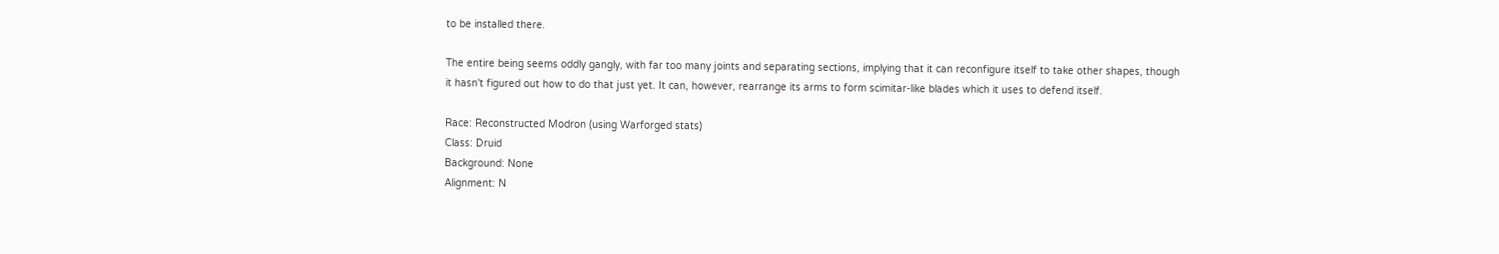to be installed there.

The entire being seems oddly gangly, with far too many joints and separating sections, implying that it can reconfigure itself to take other shapes, though it hasn't figured out how to do that just yet. It can, however, rearrange its arms to form scimitar-like blades which it uses to defend itself.

Race: Reconstructed Modron (using Warforged stats)
Class: Druid
Background: None
Alignment: N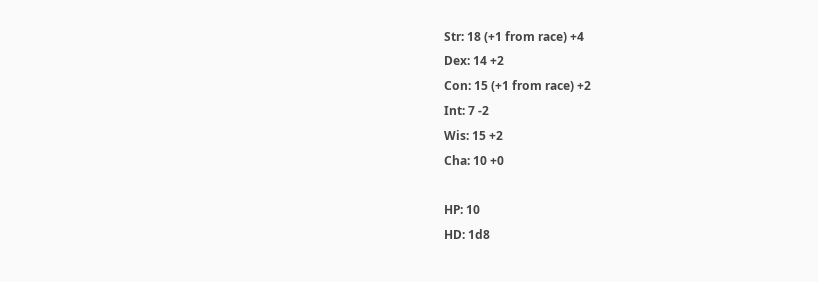Str: 18 (+1 from race) +4
Dex: 14 +2
Con: 15 (+1 from race) +2
Int: 7 -2
Wis: 15 +2
Cha: 10 +0

HP: 10
HD: 1d8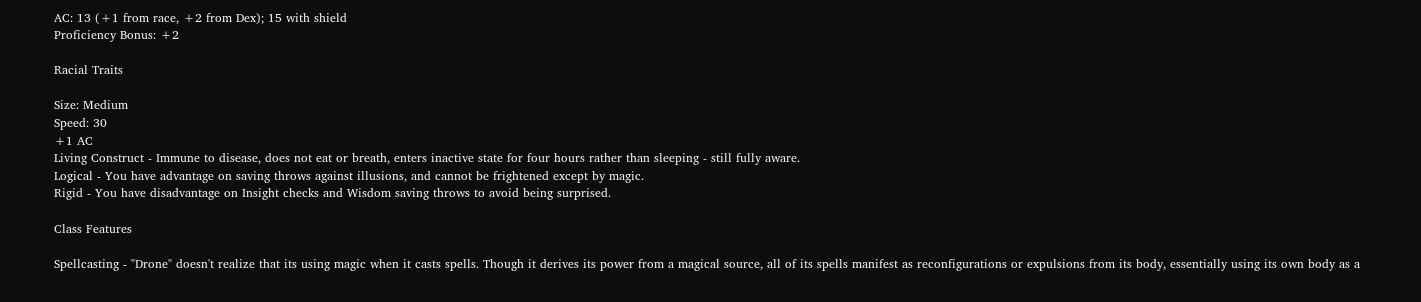AC: 13 (+1 from race, +2 from Dex); 15 with shield
Proficiency Bonus: +2

Racial Traits

Size: Medium
Speed: 30
+1 AC
Living Construct - Immune to disease, does not eat or breath, enters inactive state for four hours rather than sleeping - still fully aware.
Logical - You have advantage on saving throws against illusions, and cannot be frightened except by magic.
Rigid - You have disadvantage on Insight checks and Wisdom saving throws to avoid being surprised.

Class Features

Spellcasting - "Drone" doesn't realize that its using magic when it casts spells. Though it derives its power from a magical source, all of its spells manifest as reconfigurations or expulsions from its body, essentially using its own body as a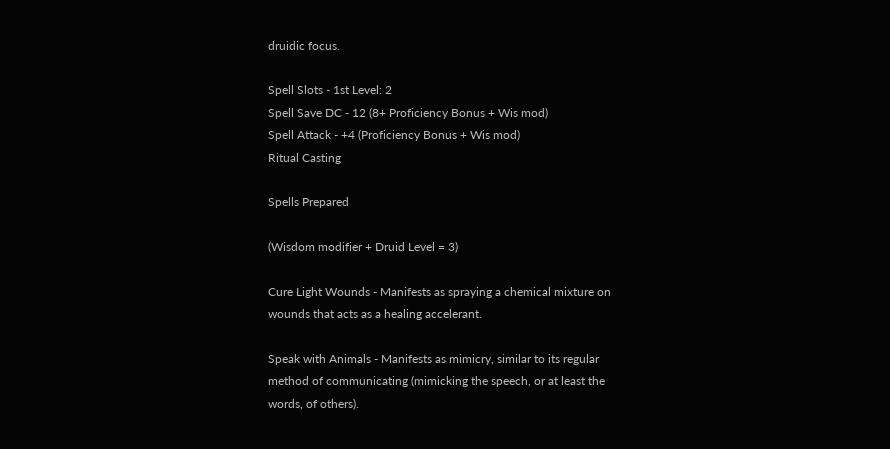druidic focus.

Spell Slots - 1st Level: 2
Spell Save DC - 12 (8+ Proficiency Bonus + Wis mod)
Spell Attack - +4 (Proficiency Bonus + Wis mod)
Ritual Casting

Spells Prepared

(Wisdom modifier + Druid Level = 3)

Cure Light Wounds - Manifests as spraying a chemical mixture on wounds that acts as a healing accelerant.

Speak with Animals - Manifests as mimicry, similar to its regular method of communicating (mimicking the speech, or at least the words, of others).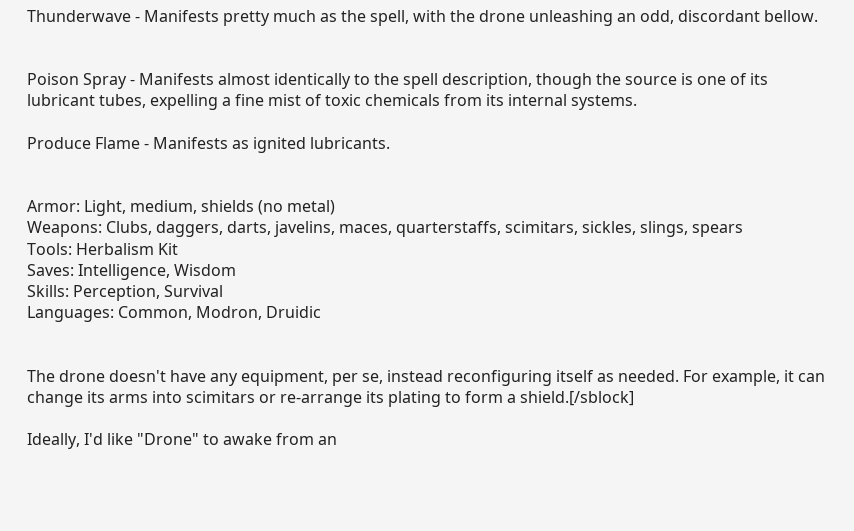Thunderwave - Manifests pretty much as the spell, with the drone unleashing an odd, discordant bellow.


Poison Spray - Manifests almost identically to the spell description, though the source is one of its lubricant tubes, expelling a fine mist of toxic chemicals from its internal systems.

Produce Flame - Manifests as ignited lubricants.


Armor: Light, medium, shields (no metal)
Weapons: Clubs, daggers, darts, javelins, maces, quarterstaffs, scimitars, sickles, slings, spears
Tools: Herbalism Kit
Saves: Intelligence, Wisdom
Skills: Perception, Survival
Languages: Common, Modron, Druidic


The drone doesn't have any equipment, per se, instead reconfiguring itself as needed. For example, it can change its arms into scimitars or re-arrange its plating to form a shield.[/sblock]

Ideally, I'd like "Drone" to awake from an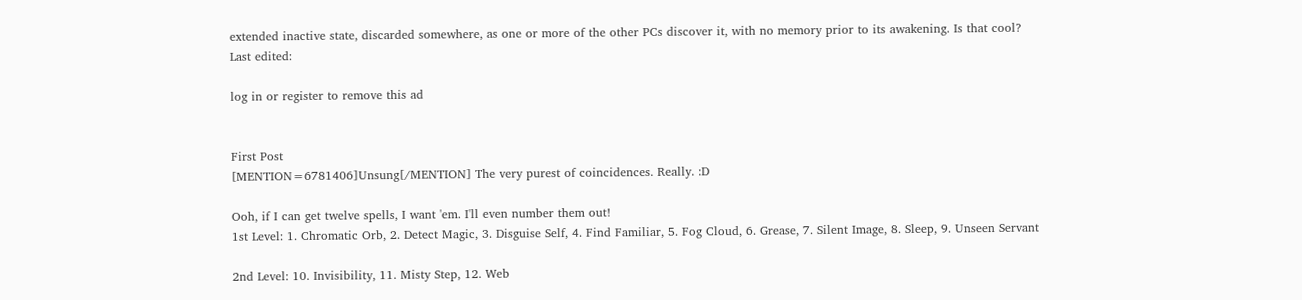extended inactive state, discarded somewhere, as one or more of the other PCs discover it, with no memory prior to its awakening. Is that cool?
Last edited:

log in or register to remove this ad


First Post
[MENTION=6781406]Unsung[/MENTION] The very purest of coincidences. Really. :D

Ooh, if I can get twelve spells, I want 'em. I'll even number them out!
1st Level: 1. Chromatic Orb, 2. Detect Magic, 3. Disguise Self, 4. Find Familiar, 5. Fog Cloud, 6. Grease, 7. Silent Image, 8. Sleep, 9. Unseen Servant

2nd Level: 10. Invisibility, 11. Misty Step, 12. Web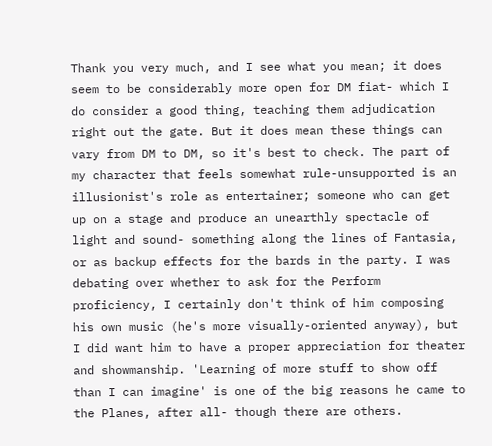Thank you very much, and I see what you mean; it does seem to be considerably more open for DM fiat- which I do consider a good thing, teaching them adjudication right out the gate. But it does mean these things can vary from DM to DM, so it's best to check. The part of my character that feels somewhat rule-unsupported is an illusionist's role as entertainer; someone who can get up on a stage and produce an unearthly spectacle of light and sound- something along the lines of Fantasia, or as backup effects for the bards in the party. I was debating over whether to ask for the Perform proficiency, I certainly don't think of him composing his own music (he's more visually-oriented anyway), but I did want him to have a proper appreciation for theater and showmanship. 'Learning of more stuff to show off than I can imagine' is one of the big reasons he came to the Planes, after all- though there are others.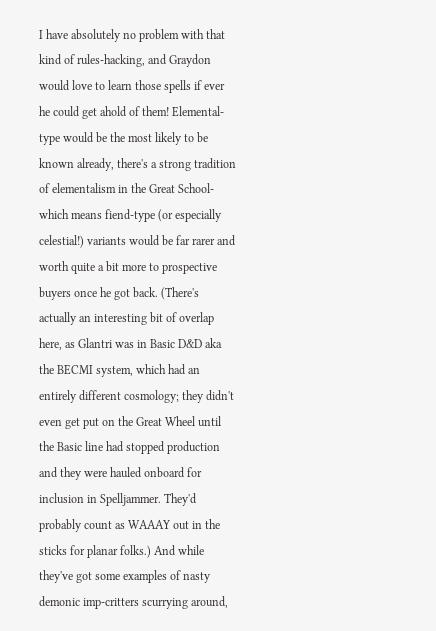I have absolutely no problem with that kind of rules-hacking, and Graydon would love to learn those spells if ever he could get ahold of them! Elemental-type would be the most likely to be known already, there's a strong tradition of elementalism in the Great School- which means fiend-type (or especially celestial!) variants would be far rarer and worth quite a bit more to prospective buyers once he got back. (There's actually an interesting bit of overlap here, as Glantri was in Basic D&D aka the BECMI system, which had an entirely different cosmology; they didn't even get put on the Great Wheel until the Basic line had stopped production and they were hauled onboard for inclusion in Spelljammer. They'd probably count as WAAAY out in the sticks for planar folks.) And while they've got some examples of nasty demonic imp-critters scurrying around,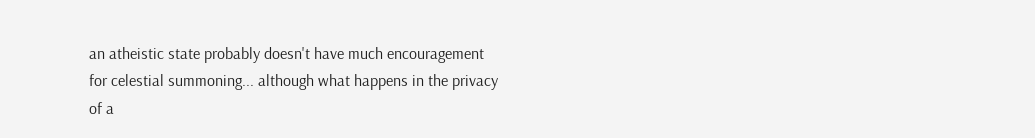an atheistic state probably doesn't have much encouragement for celestial summoning... although what happens in the privacy of a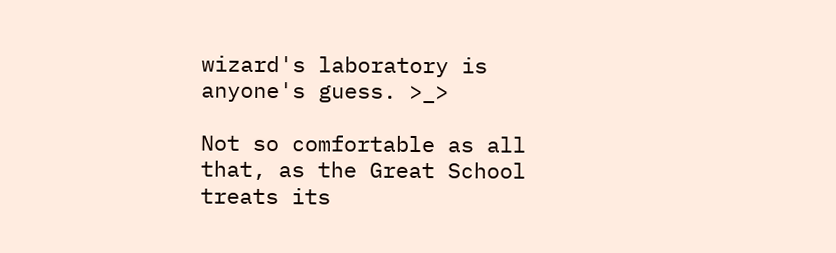wizard's laboratory is anyone's guess. >_>

Not so comfortable as all that, as the Great School treats its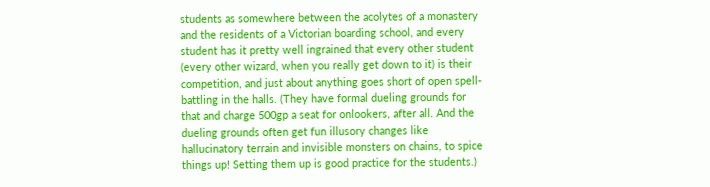students as somewhere between the acolytes of a monastery and the residents of a Victorian boarding school, and every student has it pretty well ingrained that every other student (every other wizard, when you really get down to it) is their competition, and just about anything goes short of open spell-battling in the halls. (They have formal dueling grounds for that and charge 500gp a seat for onlookers, after all. And the dueling grounds often get fun illusory changes like hallucinatory terrain and invisible monsters on chains, to spice things up! Setting them up is good practice for the students.)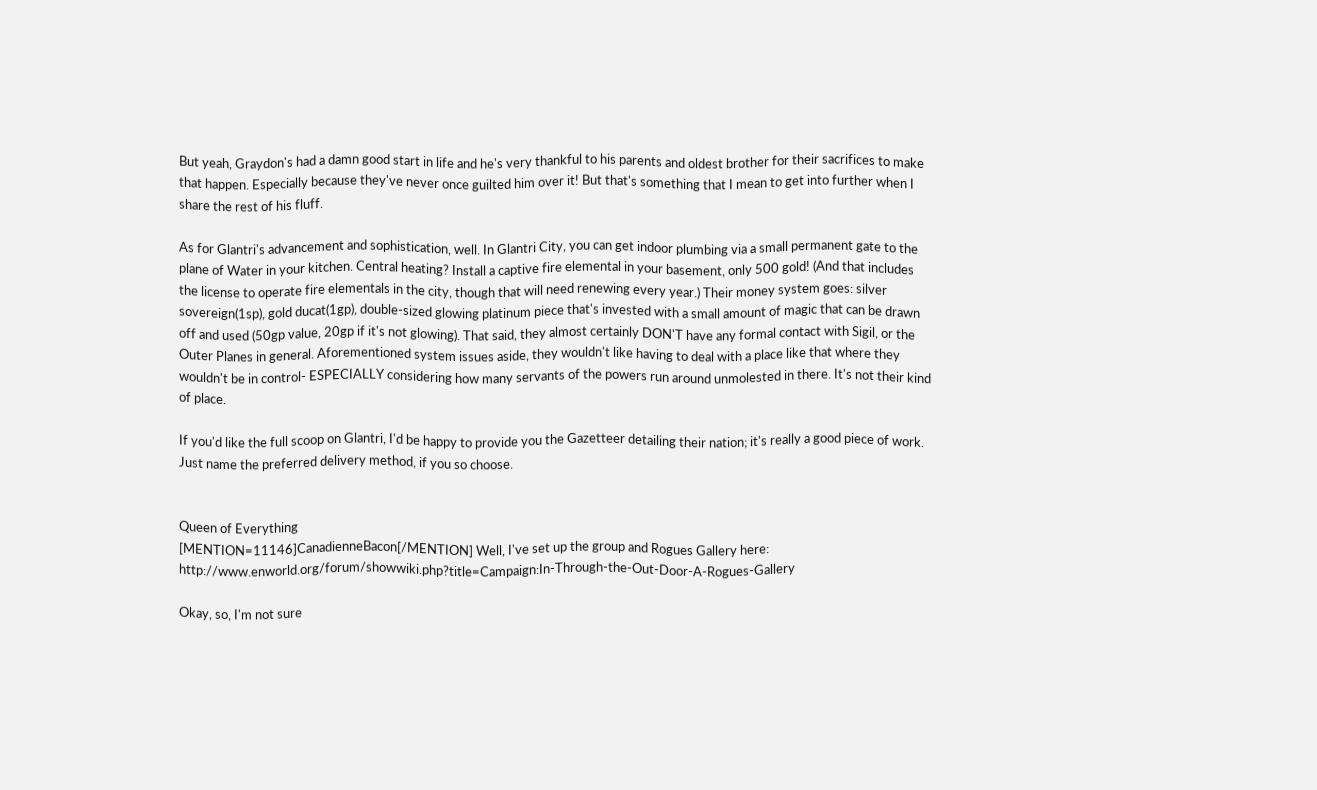But yeah, Graydon's had a damn good start in life and he's very thankful to his parents and oldest brother for their sacrifices to make that happen. Especially because they've never once guilted him over it! But that's something that I mean to get into further when I share the rest of his fluff.

As for Glantri's advancement and sophistication, well. In Glantri City, you can get indoor plumbing via a small permanent gate to the plane of Water in your kitchen. Central heating? Install a captive fire elemental in your basement, only 500 gold! (And that includes the license to operate fire elementals in the city, though that will need renewing every year.) Their money system goes: silver sovereign(1sp), gold ducat(1gp), double-sized glowing platinum piece that's invested with a small amount of magic that can be drawn off and used (50gp value, 20gp if it's not glowing). That said, they almost certainly DON'T have any formal contact with Sigil, or the Outer Planes in general. Aforementioned system issues aside, they wouldn't like having to deal with a place like that where they wouldn't be in control- ESPECIALLY considering how many servants of the powers run around unmolested in there. It's not their kind of place.

If you'd like the full scoop on Glantri, I'd be happy to provide you the Gazetteer detailing their nation; it's really a good piece of work. Just name the preferred delivery method, if you so choose.


Queen of Everything
[MENTION=11146]CanadienneBacon[/MENTION] Well, I've set up the group and Rogues Gallery here: http://www.enworld.org/forum/showwiki.php?title=Campaign:In-Through-the-Out-Door-A-Rogues-Gallery

Okay, so, I'm not sure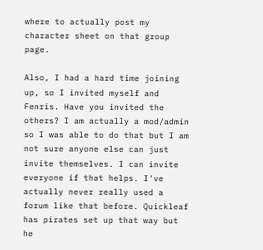where to actually post my character sheet on that group page.

Also, I had a hard time joining up, so I invited myself and Fenris. Have you invited the others? I am actually a mod/admin so I was able to do that but I am not sure anyone else can just invite themselves. I can invite everyone if that helps. I've actually never really used a forum like that before. Quickleaf has pirates set up that way but he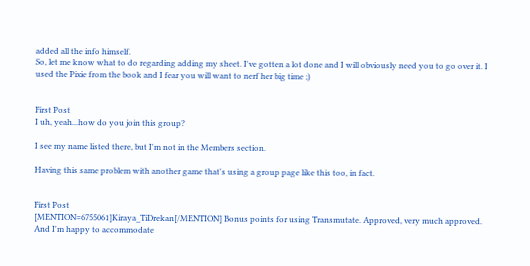added all the info himself.
So, let me know what to do regarding adding my sheet. I've gotten a lot done and I will obviously need you to go over it. I used the Pixie from the book and I fear you will want to nerf her big time ;)


First Post
I uh, yeah...how do you join this group?

I see my name listed there, but I'm not in the Members section.

Having this same problem with another game that's using a group page like this too, in fact.


First Post
[MENTION=6755061]Kiraya_TiDrekan[/MENTION] Bonus points for using Transmutate. Approved, very much approved. And I'm happy to accommodate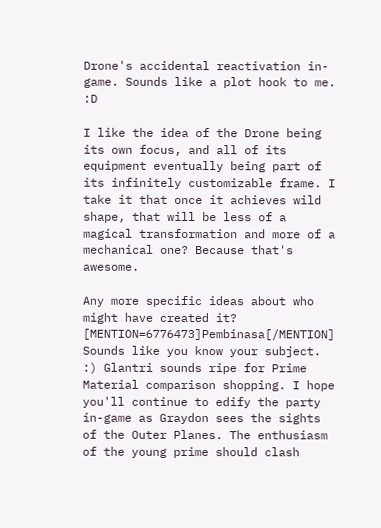Drone's accidental reactivation in-game. Sounds like a plot hook to me. :D

I like the idea of the Drone being its own focus, and all of its equipment eventually being part of its infinitely customizable frame. I take it that once it achieves wild shape, that will be less of a magical transformation and more of a mechanical one? Because that's awesome.

Any more specific ideas about who might have created it?
[MENTION=6776473]Pembinasa[/MENTION] Sounds like you know your subject. :) Glantri sounds ripe for Prime Material comparison shopping. I hope you'll continue to edify the party in-game as Graydon sees the sights of the Outer Planes. The enthusiasm of the young prime should clash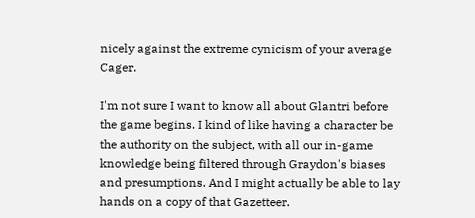nicely against the extreme cynicism of your average Cager.

I'm not sure I want to know all about Glantri before the game begins. I kind of like having a character be the authority on the subject, with all our in-game knowledge being filtered through Graydon's biases and presumptions. And I might actually be able to lay hands on a copy of that Gazetteer.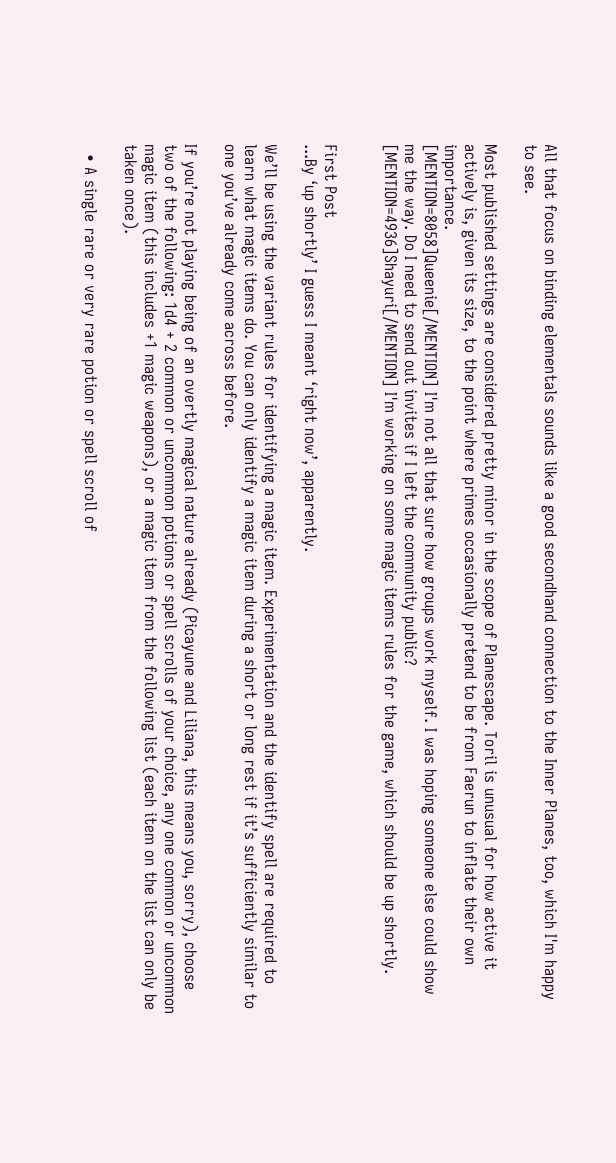All that focus on binding elementals sounds like a good secondhand connection to the Inner Planes, too, which I'm happy to see.

Most published settings are considered pretty minor in the scope of Planescape. Toril is unusual for how active it actively is, given its size, to the point where primes occasionally pretend to be from Faerun to inflate their own importance.
[MENTION=8058]Queenie[/MENTION] I'm not all that sure how groups work myself. I was hoping someone else could show me the way. Do I need to send out invites if I left the community public?
[MENTION=4936]Shayuri[/MENTION] I'm working on some magic items rules for the game, which should be up shortly.


First Post
...By ‘up shortly’ I guess I meant ‘right now’, apparently.

We’ll be using the variant rules for identifying a magic item. Experimentation and the identify spell are required to learn what magic items do. You can only identify a magic item during a short or long rest if it’s sufficiently similar to one you’ve already come across before.

If you’re not playing being of an overtly magical nature already (Picayune and Liliana, this means you, sorry), choose two of the following: 1d4 + 2 common or uncommon potions or spell scrolls of your choice, any one common or uncommon magic item (this includes +1 magic weapons), or a magic item from the following list (each item on the list can only be taken once).

  • A single rare or very rare potion or spell scroll of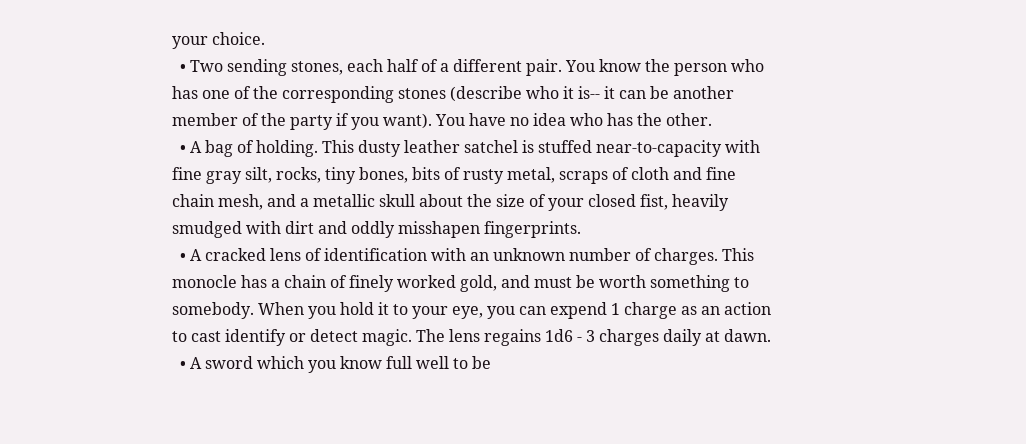your choice.
  • Two sending stones, each half of a different pair. You know the person who has one of the corresponding stones (describe who it is-- it can be another member of the party if you want). You have no idea who has the other.
  • A bag of holding. This dusty leather satchel is stuffed near-to-capacity with fine gray silt, rocks, tiny bones, bits of rusty metal, scraps of cloth and fine chain mesh, and a metallic skull about the size of your closed fist, heavily smudged with dirt and oddly misshapen fingerprints.
  • A cracked lens of identification with an unknown number of charges. This monocle has a chain of finely worked gold, and must be worth something to somebody. When you hold it to your eye, you can expend 1 charge as an action to cast identify or detect magic. The lens regains 1d6 - 3 charges daily at dawn.
  • A sword which you know full well to be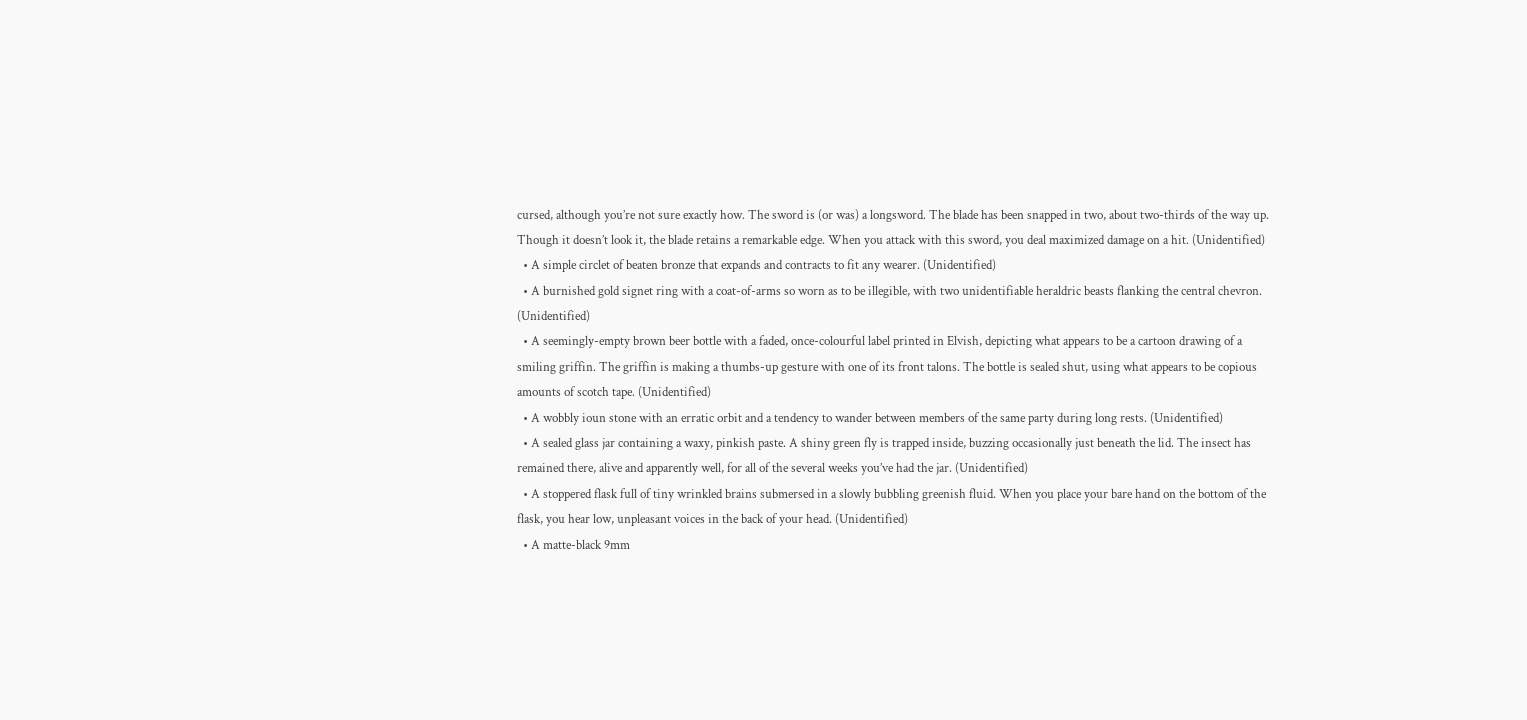cursed, although you’re not sure exactly how. The sword is (or was) a longsword. The blade has been snapped in two, about two-thirds of the way up. Though it doesn’t look it, the blade retains a remarkable edge. When you attack with this sword, you deal maximized damage on a hit. (Unidentified)
  • A simple circlet of beaten bronze that expands and contracts to fit any wearer. (Unidentified)
  • A burnished gold signet ring with a coat-of-arms so worn as to be illegible, with two unidentifiable heraldric beasts flanking the central chevron. (Unidentified)
  • A seemingly-empty brown beer bottle with a faded, once-colourful label printed in Elvish, depicting what appears to be a cartoon drawing of a smiling griffin. The griffin is making a thumbs-up gesture with one of its front talons. The bottle is sealed shut, using what appears to be copious amounts of scotch tape. (Unidentified)
  • A wobbly ioun stone with an erratic orbit and a tendency to wander between members of the same party during long rests. (Unidentified)
  • A sealed glass jar containing a waxy, pinkish paste. A shiny green fly is trapped inside, buzzing occasionally just beneath the lid. The insect has remained there, alive and apparently well, for all of the several weeks you’ve had the jar. (Unidentified)
  • A stoppered flask full of tiny wrinkled brains submersed in a slowly bubbling greenish fluid. When you place your bare hand on the bottom of the flask, you hear low, unpleasant voices in the back of your head. (Unidentified)
  • A matte-black 9mm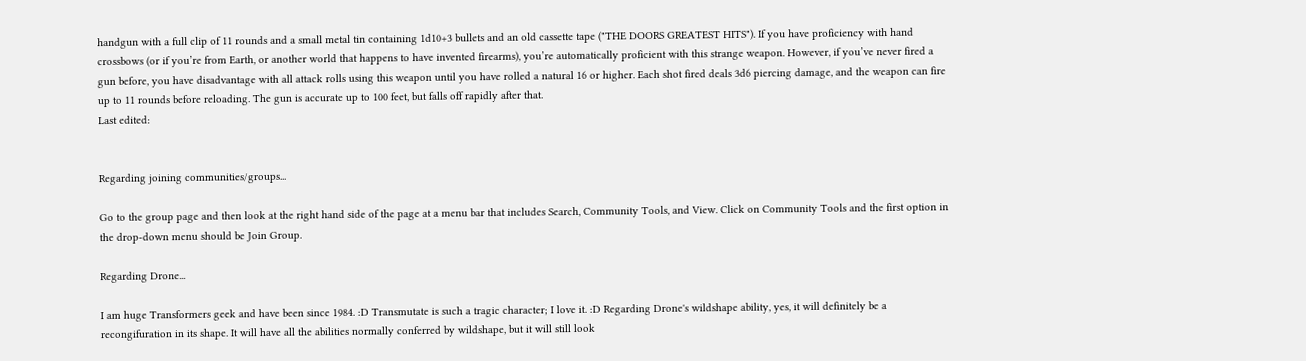handgun with a full clip of 11 rounds and a small metal tin containing 1d10+3 bullets and an old cassette tape ("THE DOORS GREATEST HITS"). If you have proficiency with hand crossbows (or if you’re from Earth, or another world that happens to have invented firearms), you’re automatically proficient with this strange weapon. However, if you’ve never fired a gun before, you have disadvantage with all attack rolls using this weapon until you have rolled a natural 16 or higher. Each shot fired deals 3d6 piercing damage, and the weapon can fire up to 11 rounds before reloading. The gun is accurate up to 100 feet, but falls off rapidly after that.
Last edited:


Regarding joining communities/groups...

Go to the group page and then look at the right hand side of the page at a menu bar that includes Search, Community Tools, and View. Click on Community Tools and the first option in the drop-down menu should be Join Group.

Regarding Drone...

I am huge Transformers geek and have been since 1984. :D Transmutate is such a tragic character; I love it. :D Regarding Drone's wildshape ability, yes, it will definitely be a recongifuration in its shape. It will have all the abilities normally conferred by wildshape, but it will still look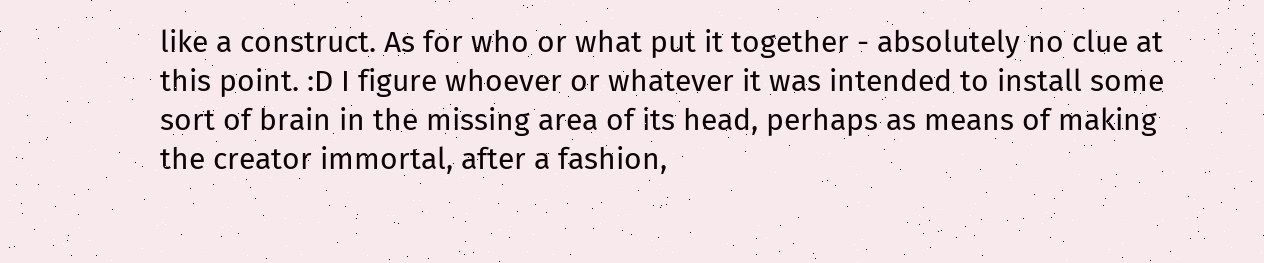like a construct. As for who or what put it together - absolutely no clue at this point. :D I figure whoever or whatever it was intended to install some sort of brain in the missing area of its head, perhaps as means of making the creator immortal, after a fashion,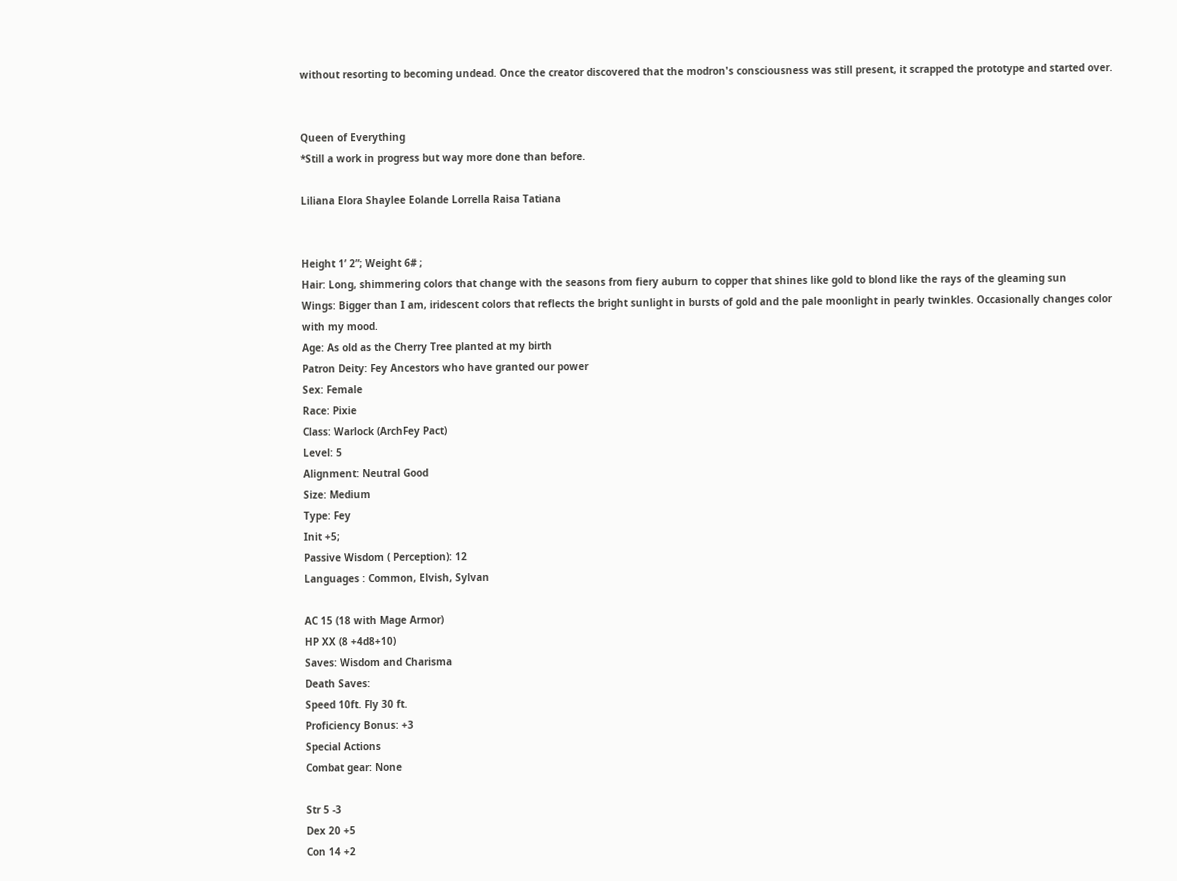without resorting to becoming undead. Once the creator discovered that the modron's consciousness was still present, it scrapped the prototype and started over.


Queen of Everything
*Still a work in progress but way more done than before.

Liliana Elora Shaylee Eolande Lorrella Raisa Tatiana


Height 1’ 2”; Weight 6# ;
Hair: Long, shimmering colors that change with the seasons from fiery auburn to copper that shines like gold to blond like the rays of the gleaming sun
Wings: Bigger than I am, iridescent colors that reflects the bright sunlight in bursts of gold and the pale moonlight in pearly twinkles. Occasionally changes color with my mood.
Age: As old as the Cherry Tree planted at my birth
Patron Deity: Fey Ancestors who have granted our power
Sex: Female
Race: Pixie
Class: Warlock (ArchFey Pact)
Level: 5
Alignment: Neutral Good
Size: Medium
Type: Fey
Init +5;
Passive Wisdom ( Perception): 12
Languages : Common, Elvish, Sylvan

AC 15 (18 with Mage Armor)
HP XX (8 +4d8+10)
Saves: Wisdom and Charisma
Death Saves:
Speed 10ft. Fly 30 ft.
Proficiency Bonus: +3
Special Actions
Combat gear: None

Str 5 -3
Dex 20 +5
Con 14 +2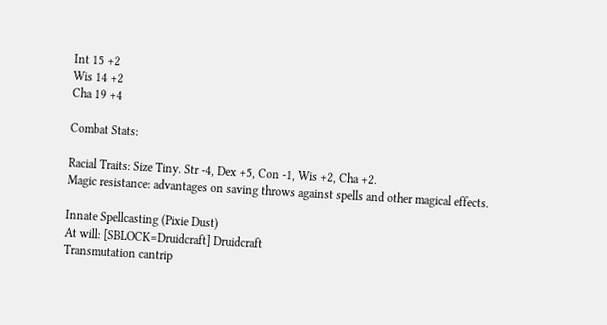Int 15 +2
Wis 14 +2
Cha 19 +4

Combat Stats:

Racial Traits: Size Tiny. Str -4, Dex +5, Con -1, Wis +2, Cha +2.
Magic resistance: advantages on saving throws against spells and other magical effects.

Innate Spellcasting (Pixie Dust)
At will: [SBLOCK=Druidcraft] Druidcraft
Transmutation cantrip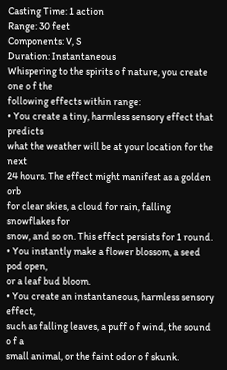Casting Time: 1 action
Range: 30 feet
Components: V, S
Duration: Instantaneous
Whispering to the spirits o f nature, you create one o f the
following effects within range:
• You create a tiny, harmless sensory effect that predicts
what the weather will be at your location for the next
24 hours. The effect might manifest as a golden orb
for clear skies, a cloud for rain, falling snowflakes for
snow, and so on. This effect persists for 1 round.
• You instantly make a flower blossom, a seed pod open,
or a leaf bud bloom.
• You create an instantaneous, harmless sensory effect,
such as falling leaves, a puff o f wind, the sound o f a
small animal, or the faint odor o f skunk.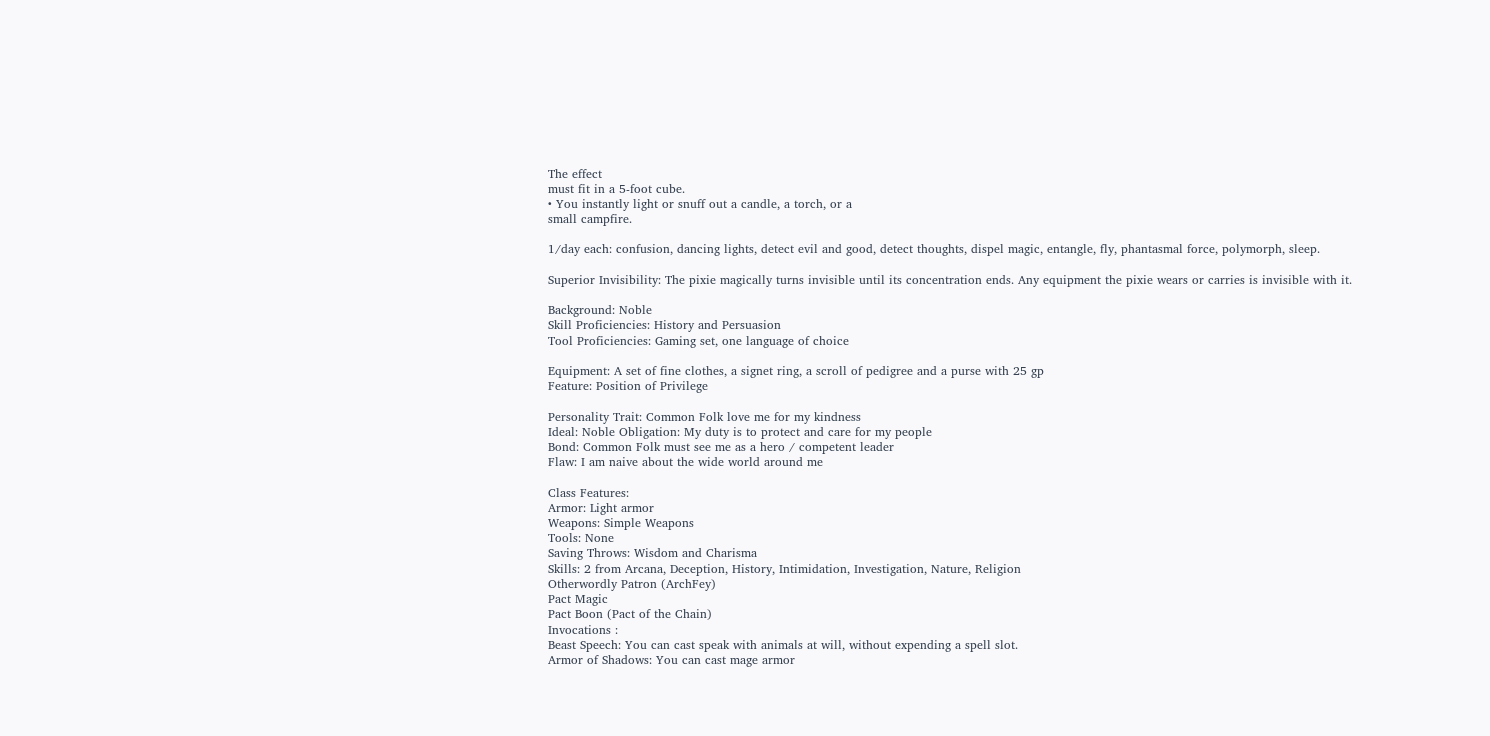The effect
must fit in a 5-foot cube.
• You instantly light or snuff out a candle, a torch, or a
small campfire.

1/day each: confusion, dancing lights, detect evil and good, detect thoughts, dispel magic, entangle, fly, phantasmal force, polymorph, sleep.

Superior Invisibility: The pixie magically turns invisible until its concentration ends. Any equipment the pixie wears or carries is invisible with it.

Background: Noble
Skill Proficiencies: History and Persuasion
Tool Proficiencies: Gaming set, one language of choice

Equipment: A set of fine clothes, a signet ring, a scroll of pedigree and a purse with 25 gp
Feature: Position of Privilege

Personality Trait: Common Folk love me for my kindness
Ideal: Noble Obligation: My duty is to protect and care for my people
Bond: Common Folk must see me as a hero / competent leader
Flaw: I am naive about the wide world around me

Class Features:
Armor: Light armor
Weapons: Simple Weapons
Tools: None
Saving Throws: Wisdom and Charisma
Skills: 2 from Arcana, Deception, History, Intimidation, Investigation, Nature, Religion
Otherwordly Patron (ArchFey)
Pact Magic
Pact Boon (Pact of the Chain)
Invocations :
Beast Speech: You can cast speak with animals at will, without expending a spell slot.
Armor of Shadows: You can cast mage armor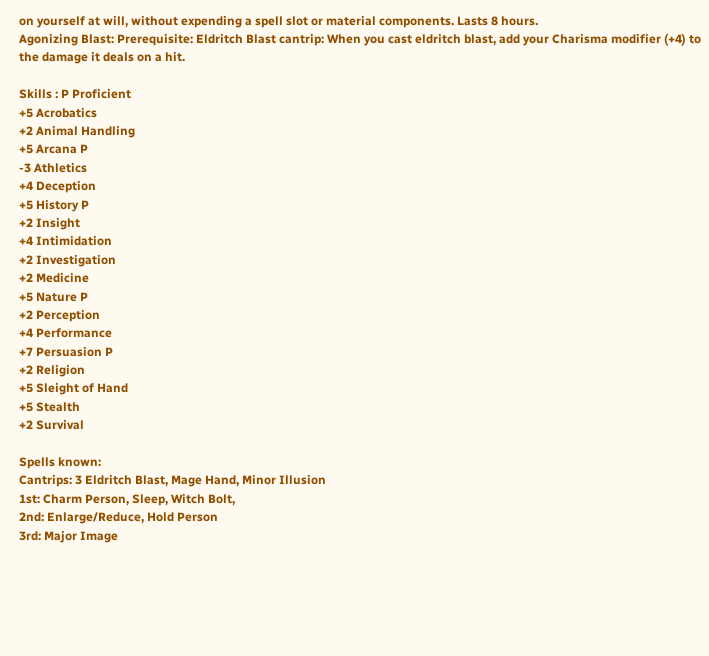on yourself at will, without expending a spell slot or material components. Lasts 8 hours.
Agonizing Blast: Prerequisite: Eldritch Blast cantrip: When you cast eldritch blast, add your Charisma modifier (+4) to the damage it deals on a hit.

Skills : P Proficient
+5 Acrobatics
+2 Animal Handling
+5 Arcana P
-3 Athletics
+4 Deception
+5 History P
+2 Insight
+4 Intimidation
+2 Investigation
+2 Medicine
+5 Nature P
+2 Perception
+4 Performance
+7 Persuasion P
+2 Religion
+5 Sleight of Hand
+5 Stealth
+2 Survival

Spells known:
Cantrips: 3 Eldritch Blast, Mage Hand, Minor Illusion
1st: Charm Person, Sleep, Witch Bolt,
2nd: Enlarge/Reduce, Hold Person
3rd: Major Image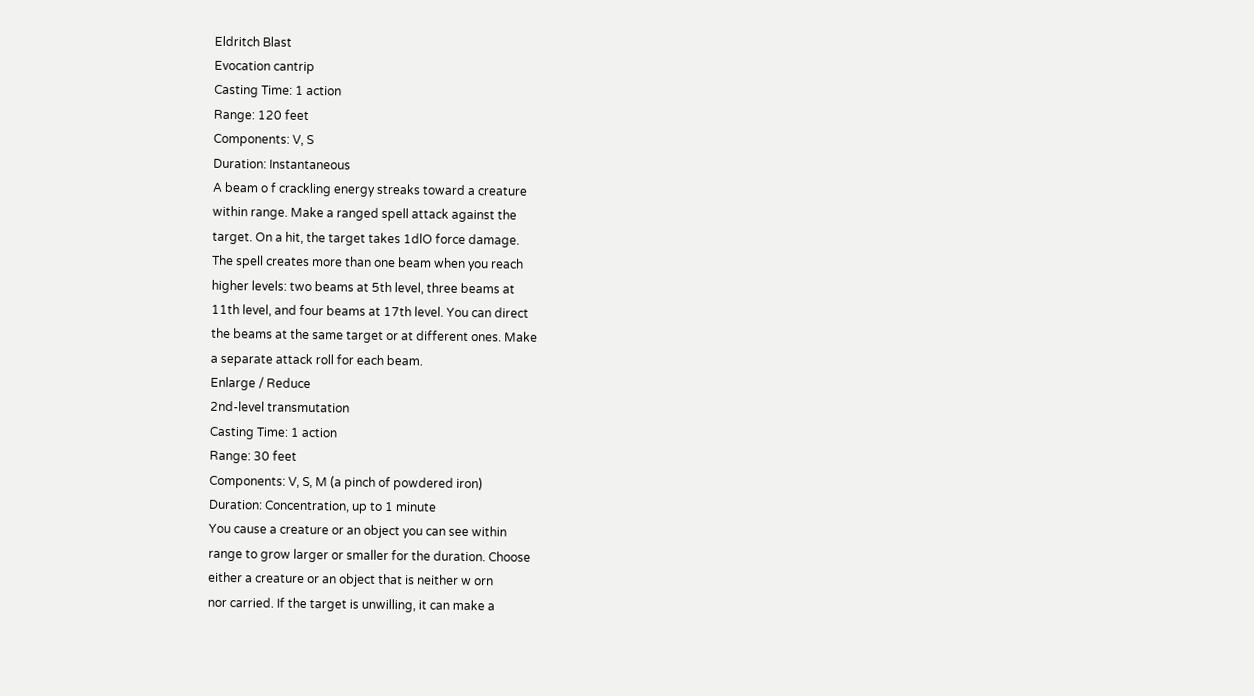Eldritch Blast
Evocation cantrip
Casting Time: 1 action
Range: 120 feet
Components: V, S
Duration: Instantaneous
A beam o f crackling energy streaks toward a creature
within range. Make a ranged spell attack against the
target. On a hit, the target takes 1dlO force damage.
The spell creates more than one beam when you reach
higher levels: two beams at 5th level, three beams at
11th level, and four beams at 17th level. You can direct
the beams at the same target or at different ones. Make
a separate attack roll for each beam.
Enlarge / Reduce
2nd-level transmutation
Casting Time: 1 action
Range: 30 feet
Components: V, S, M (a pinch of powdered iron)
Duration: Concentration, up to 1 minute
You cause a creature or an object you can see within
range to grow larger or smaller for the duration. Choose
either a creature or an object that is neither w orn
nor carried. If the target is unwilling, it can make a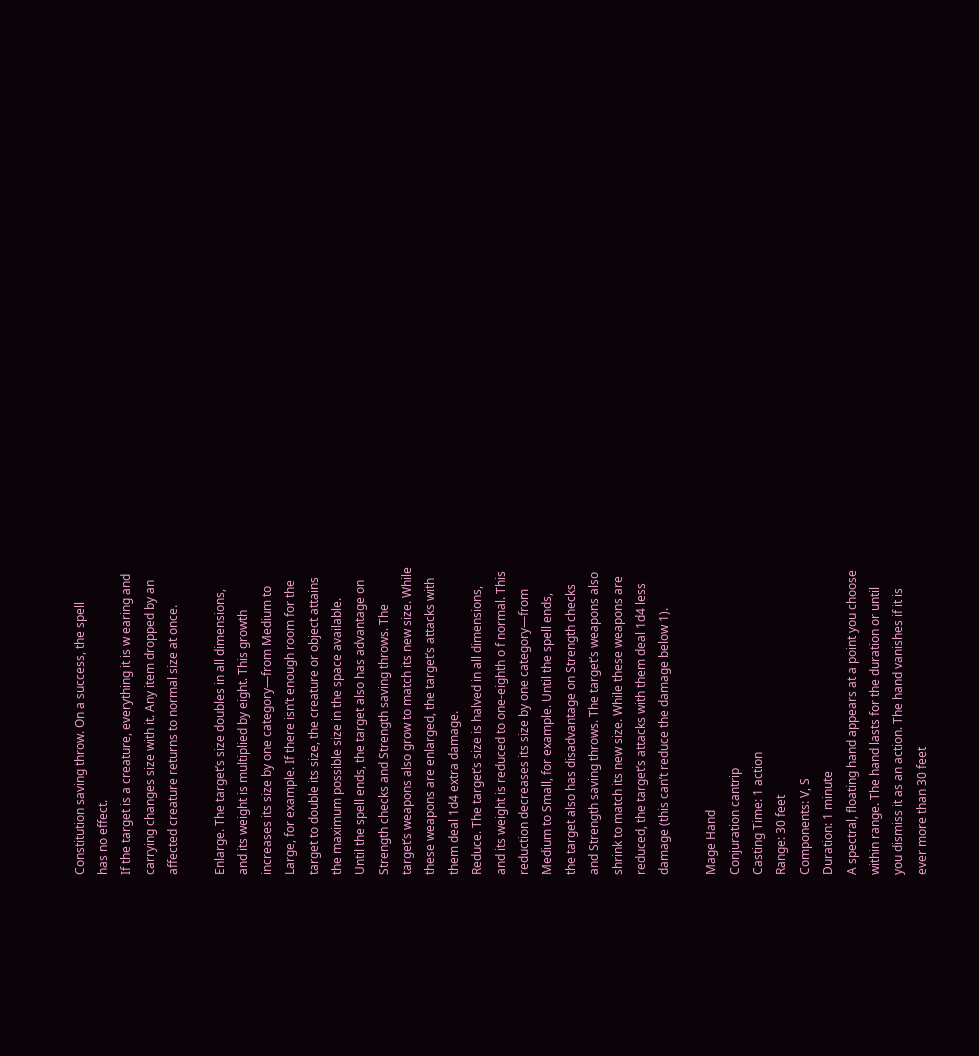Constitution saving throw. On a success, the spell
has no effect.
If the target is a creature, everything it is w earing and
carrying changes size with it. Any item dropped by an
affected creature returns to normal size at once.

Enlarge. The target’s size doubles in all dimensions,
and its weight is multiplied by eight. This growth
increases its size by one category—from Medium to
Large, for example. If there isn’t enough room for the
target to double its size, the creature or object attains
the maximum possible size in the space available.
Until the spell ends, the target also has advantage on
Strength checks and Strength saving throws. The
target’s weapons also grow to match its new size. While
these weapons are enlarged, the target’s attacks with
them deal 1d4 extra damage.
Reduce. The target’s size is halved in all dimensions,
and its weight is reduced to one-eighth o f normal. This
reduction decreases its size by one category—from
Medium to Small, for example. Until the spell ends,
the target also has disadvantage on Strength checks
and Strength saving throws. The target’s weapons also
shrink to match its new size. While these weapons are
reduced, the target’s attacks with them deal 1d4 less
damage (this can’t reduce the damage below 1).

Mage Hand
Conjuration cantrip
Casting Time: 1 action
Range: 30 feet
Components: V, S
Duration: 1 minute
A spectral, floating hand appears at a point you choose
within range. The hand lasts for the duration or until
you dismiss it as an action. The hand vanishes if it is
ever more than 30 feet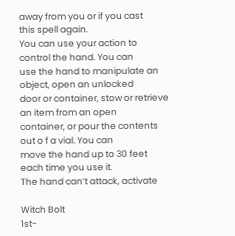away from you or if you cast
this spell again.
You can use your action to control the hand. You can
use the hand to manipulate an object, open an unlocked
door or container, stow or retrieve an item from an open
container, or pour the contents out o f a vial. You can
move the hand up to 30 feet each time you use it.
The hand can’t attack, activate

Witch Bolt
1st-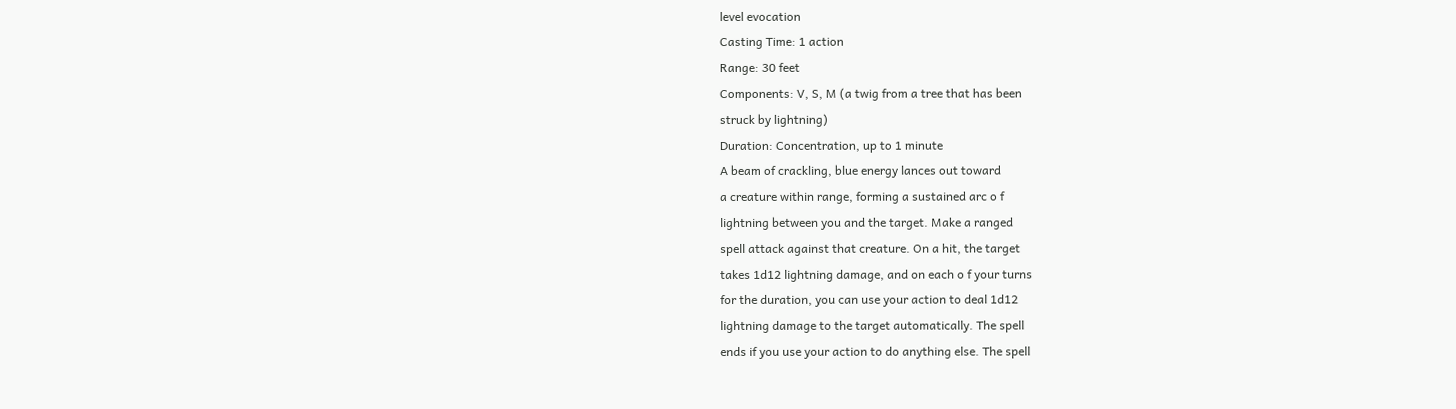level evocation
Casting Time: 1 action
Range: 30 feet
Components: V, S, M (a twig from a tree that has been
struck by lightning)
Duration: Concentration, up to 1 minute
A beam of crackling, blue energy lances out toward
a creature within range, forming a sustained arc o f
lightning between you and the target. Make a ranged
spell attack against that creature. On a hit, the target
takes 1d12 lightning damage, and on each o f your turns
for the duration, you can use your action to deal 1d12
lightning damage to the target automatically. The spell
ends if you use your action to do anything else. The spell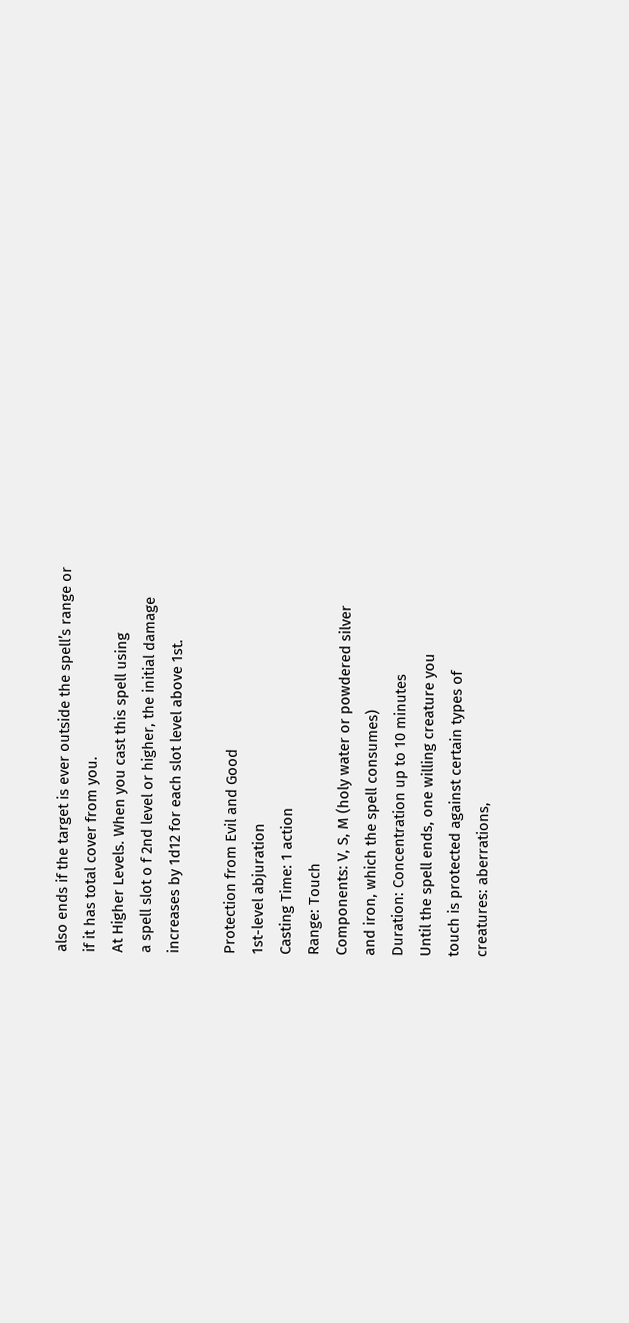also ends if the target is ever outside the spell’s range or
if it has total cover from you.
At Higher Levels. When you cast this spell using
a spell slot o f 2nd level or higher, the initial damage
increases by 1d12 for each slot level above 1st.

Protection from Evil and Good
1st-level abjuration
Casting Time: 1 action
Range: Touch
Components: V, S, M (holy water or powdered silver
and iron, which the spell consumes)
Duration: Concentration up to 10 minutes
Until the spell ends, one willing creature you
touch is protected against certain types of
creatures: aberrations,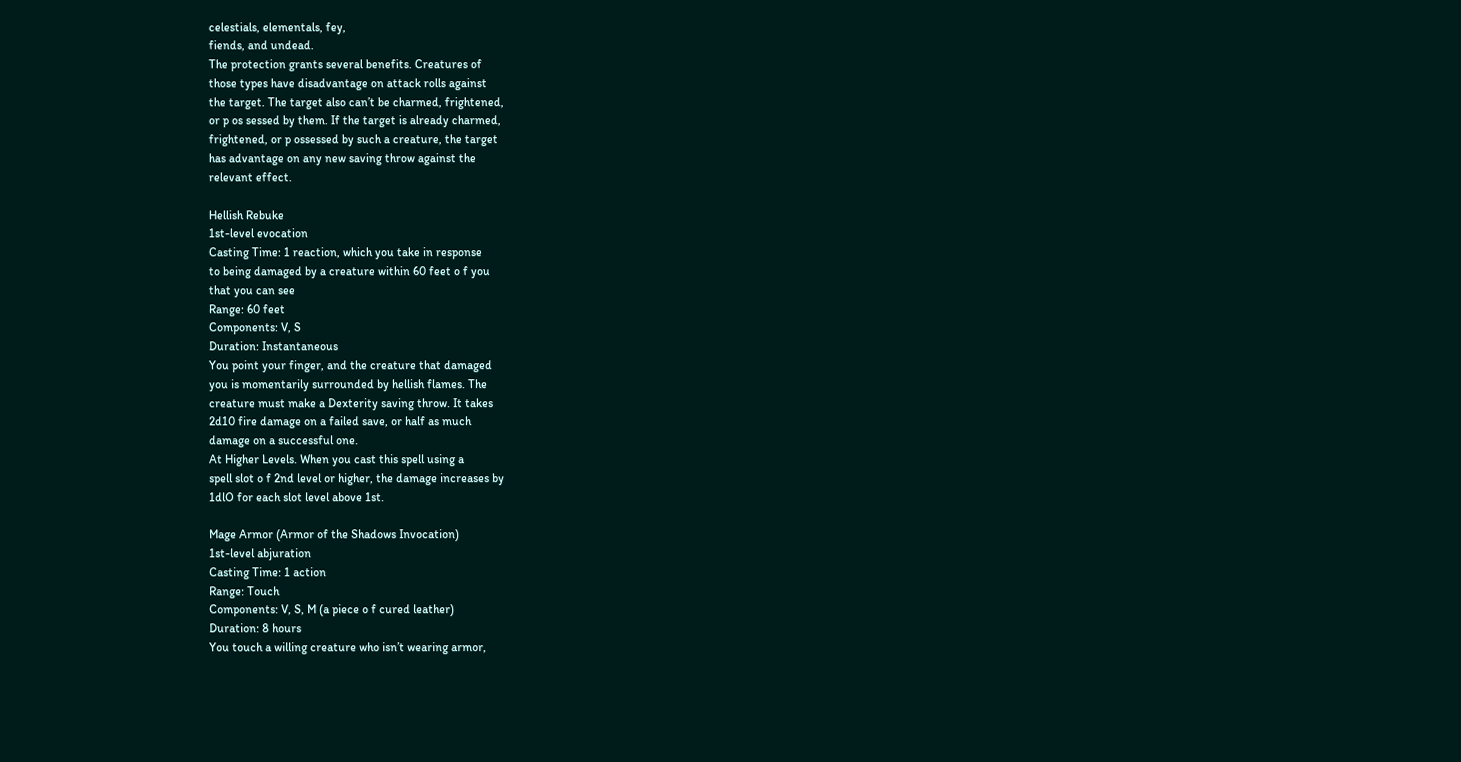celestials, elementals, fey,
fiends, and undead.
The protection grants several benefits. Creatures of
those types have disadvantage on attack rolls against
the target. The target also can’t be charmed, frightened,
or p os sessed by them. If the target is already charmed,
frightened, or p ossessed by such a creature, the target
has advantage on any new saving throw against the
relevant effect.

Hellish Rebuke
1st-level evocation
Casting Time: 1 reaction, which you take in response
to being damaged by a creature within 60 feet o f you
that you can see
Range: 60 feet
Components: V, S
Duration: Instantaneous
You point your finger, and the creature that damaged
you is momentarily surrounded by hellish flames. The
creature must make a Dexterity saving throw. It takes
2d10 fire damage on a failed save, or half as much
damage on a successful one.
At Higher Levels. When you cast this spell using a
spell slot o f 2nd level or higher, the damage increases by
1dlO for each slot level above 1st.

Mage Armor (Armor of the Shadows Invocation)
1st-level abjuration
Casting Time: 1 action
Range: Touch
Components: V, S, M (a piece o f cured leather)
Duration: 8 hours
You touch a willing creature who isn’t wearing armor,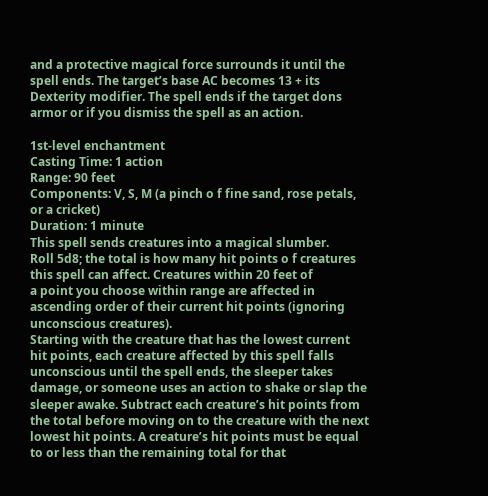and a protective magical force surrounds it until the
spell ends. The target’s base AC becomes 13 + its
Dexterity modifier. The spell ends if the target dons
armor or if you dismiss the spell as an action.

1st-level enchantment
Casting Time: 1 action
Range: 90 feet
Components: V, S, M (a pinch o f fine sand, rose petals,
or a cricket)
Duration: 1 minute
This spell sends creatures into a magical slumber.
Roll 5d8; the total is how many hit points o f creatures
this spell can affect. Creatures within 20 feet of
a point you choose within range are affected in
ascending order of their current hit points (ignoring
unconscious creatures).
Starting with the creature that has the lowest current
hit points, each creature affected by this spell falls
unconscious until the spell ends, the sleeper takes
damage, or someone uses an action to shake or slap the
sleeper awake. Subtract each creature’s hit points from
the total before moving on to the creature with the next
lowest hit points. A creature’s hit points must be equal
to or less than the remaining total for that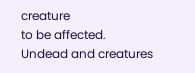creature
to be affected.
Undead and creatures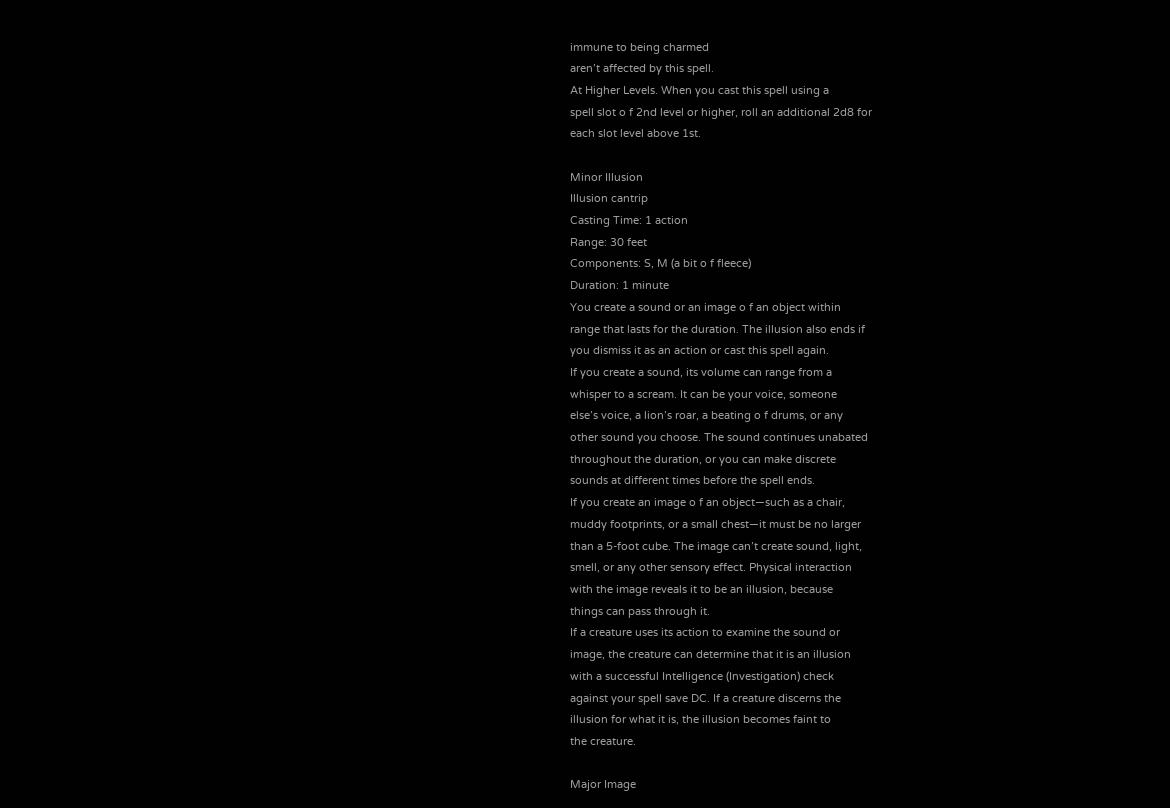immune to being charmed
aren’t affected by this spell.
At Higher Levels. When you cast this spell using a
spell slot o f 2nd level or higher, roll an additional 2d8 for
each slot level above 1st.

Minor Illusion
Illusion cantrip
Casting Time: 1 action
Range: 30 feet
Components: S, M (a bit o f fleece)
Duration: 1 minute
You create a sound or an image o f an object within
range that lasts for the duration. The illusion also ends if
you dismiss it as an action or cast this spell again.
If you create a sound, its volume can range from a
whisper to a scream. It can be your voice, someone
else’s voice, a lion’s roar, a beating o f drums, or any
other sound you choose. The sound continues unabated
throughout the duration, or you can make discrete
sounds at different times before the spell ends.
If you create an image o f an object—such as a chair,
muddy footprints, or a small chest—it must be no larger
than a 5-foot cube. The image can’t create sound, light,
smell, or any other sensory effect. Physical interaction
with the image reveals it to be an illusion, because
things can pass through it.
If a creature uses its action to examine the sound or
image, the creature can determine that it is an illusion
with a successful Intelligence (Investigation) check
against your spell save DC. If a creature discerns the
illusion for what it is, the illusion becomes faint to
the creature.

Major Image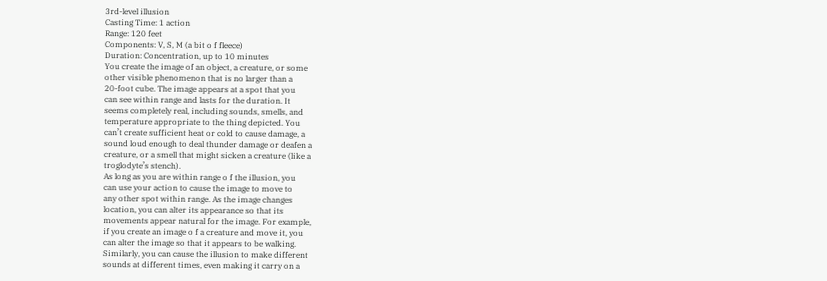3rd-level illusion
Casting Time: 1 action
Range: 120 feet
Components: V, S, M (a bit o f fleece)
Duration: Concentration, up to 10 minutes
You create the image of an object, a creature, or some
other visible phenomenon that is no larger than a
20-foot cube. The image appears at a spot that you
can see within range and lasts for the duration. It
seems completely real, including sounds, smells, and
temperature appropriate to the thing depicted. You
can’t create sufficient heat or cold to cause damage, a
sound loud enough to deal thunder damage or deafen a
creature, or a smell that might sicken a creature (like a
troglodyte’s stench).
As long as you are within range o f the illusion, you
can use your action to cause the image to move to
any other spot within range. As the image changes
location, you can alter its appearance so that its
movements appear natural for the image. For example,
if you create an image o f a creature and move it, you
can alter the image so that it appears to be walking.
Similarly, you can cause the illusion to make different
sounds at different times, even making it carry on a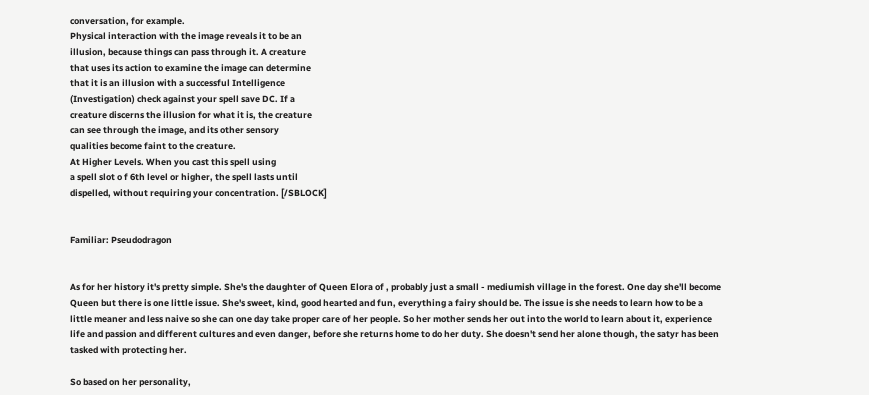conversation, for example.
Physical interaction with the image reveals it to be an
illusion, because things can pass through it. A creature
that uses its action to examine the image can determine
that it is an illusion with a successful Intelligence
(Investigation) check against your spell save DC. If a
creature discerns the illusion for what it is, the creature
can see through the image, and its other sensory
qualities become faint to the creature.
At Higher Levels. When you cast this spell using
a spell slot o f 6th level or higher, the spell lasts until
dispelled, without requiring your concentration. [/SBLOCK]


Familiar: Pseudodragon


As for her history it's pretty simple. She's the daughter of Queen Elora of , probably just a small - mediumish village in the forest. One day she'll become Queen but there is one little issue. She's sweet, kind, good hearted and fun, everything a fairy should be. The issue is she needs to learn how to be a little meaner and less naive so she can one day take proper care of her people. So her mother sends her out into the world to learn about it, experience life and passion and different cultures and even danger, before she returns home to do her duty. She doesn't send her alone though, the satyr has been tasked with protecting her.

So based on her personality,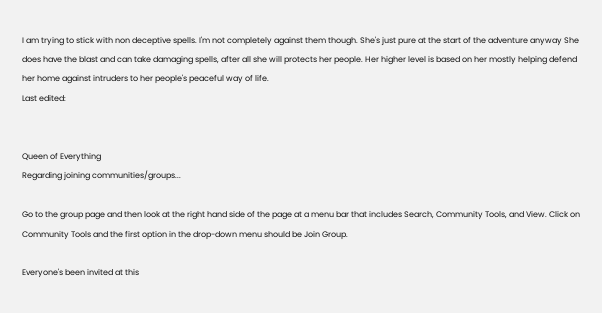I am trying to stick with non deceptive spells. I'm not completely against them though. She's just pure at the start of the adventure anyway She does have the blast and can take damaging spells, after all she will protects her people. Her higher level is based on her mostly helping defend her home against intruders to her people's peaceful way of life.
Last edited:


Queen of Everything
Regarding joining communities/groups...

Go to the group page and then look at the right hand side of the page at a menu bar that includes Search, Community Tools, and View. Click on Community Tools and the first option in the drop-down menu should be Join Group.

Everyone's been invited at this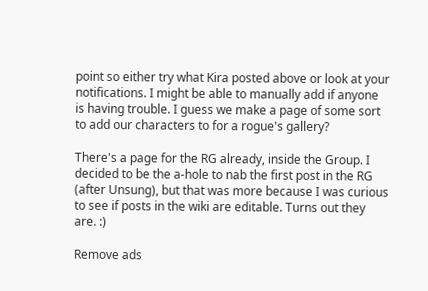point so either try what Kira posted above or look at your notifications. I might be able to manually add if anyone is having trouble. I guess we make a page of some sort to add our characters to for a rogue's gallery?

There's a page for the RG already, inside the Group. I decided to be the a-hole to nab the first post in the RG (after Unsung), but that was more because I was curious to see if posts in the wiki are editable. Turns out they are. :)

Remove ads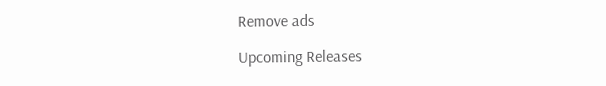Remove ads

Upcoming Releases